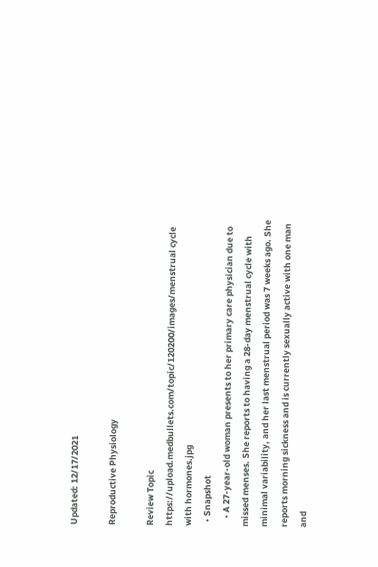Updated: 12/17/2021

Reproductive Physiology

Review Topic
https://upload.medbullets.com/topic/120200/images/menstrual cycle with hormones.jpg
  • Snapshot
    • A 27-year-old woman presents to her primary care physician due to missed menses. She reports to having a 28-day menstrual cycle with minimal variability, and her last menstrual period was 7 weeks ago. She reports morning sickness and is currently sexually active with one man and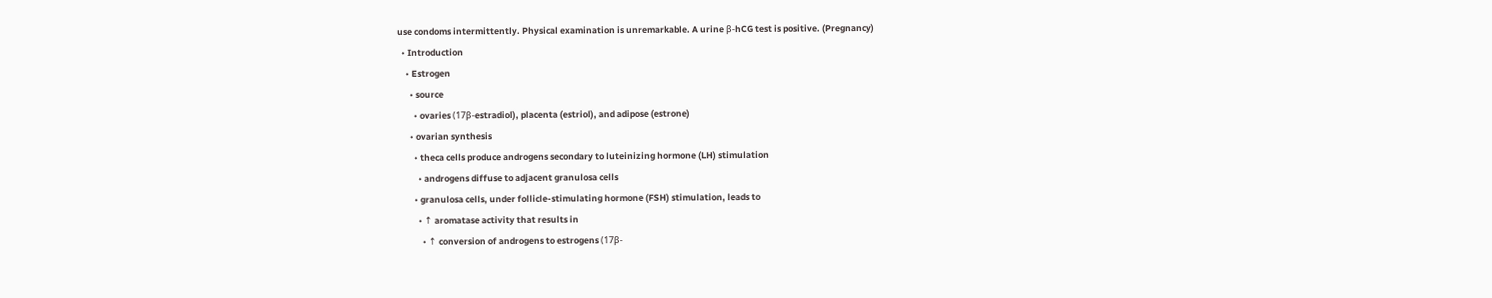use condoms intermittently. Physical examination is unremarkable. A urine β-hCG test is positive. (Pregnancy)
  • Introduction
    • Estrogen
      • source
        • ovaries (17β-estradiol), placenta (estriol), and adipose (estrone)
      • ovarian synthesis
        • theca cells produce androgens secondary to luteinizing hormone (LH) stimulation
          • androgens diffuse to adjacent granulosa cells
        • granulosa cells, under follicle-stimulating hormone (FSH) stimulation, leads to
          • ↑ aromatase activity that results in
            • ↑ conversion of androgens to estrogens (17β-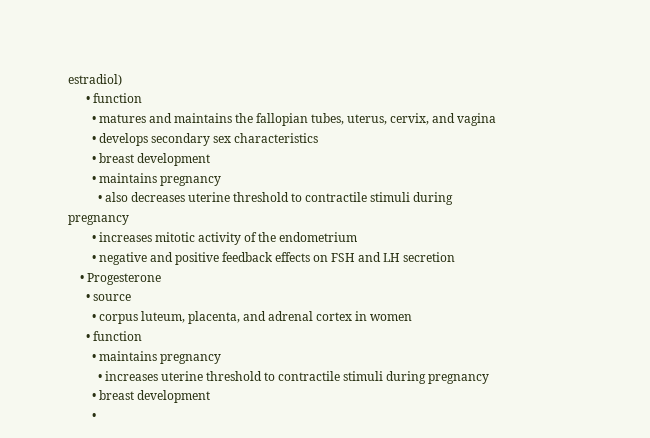estradiol)
      • function
        • matures and maintains the fallopian tubes, uterus, cervix, and vagina
        • develops secondary sex characteristics
        • breast development
        • maintains pregnancy
          • also decreases uterine threshold to contractile stimuli during pregnancy
        • increases mitotic activity of the endometrium
        • negative and positive feedback effects on FSH and LH secretion
    • Progesterone
      • source
        • corpus luteum, placenta, and adrenal cortex in women
      • function
        • maintains pregnancy
          • increases uterine threshold to contractile stimuli during pregnancy
        • breast development
        •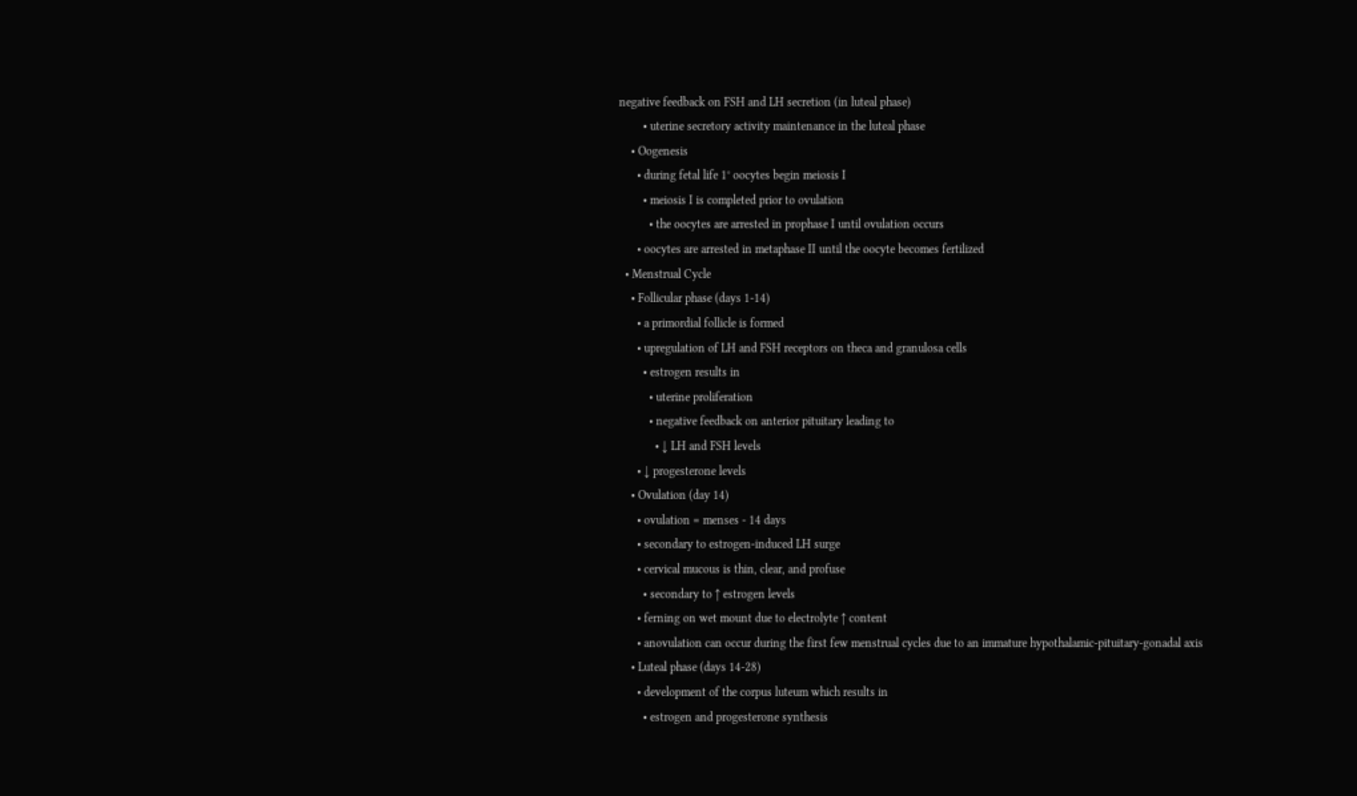negative feedback on FSH and LH secretion (in luteal phase)
        • uterine secretory activity maintenance in the luteal phase
    • Oogenesis
      • during fetal life 1° oocytes begin meiosis I
        • meiosis I is completed prior to ovulation
          • the oocytes are arrested in prophase I until ovulation occurs
      • oocytes are arrested in metaphase II until the oocyte becomes fertilized
  • Menstrual Cycle
    • Follicular phase (days 1-14)
      • a primordial follicle is formed
      • upregulation of LH and FSH receptors on theca and granulosa cells
        • estrogen results in
          • uterine proliferation
          • negative feedback on anterior pituitary leading to
            • ↓ LH and FSH levels
      • ↓ progesterone levels
    • Ovulation (day 14)
      • ovulation = menses - 14 days
      • secondary to estrogen-induced LH surge
      • cervical mucous is thin, clear, and profuse
        • secondary to ↑ estrogen levels
      • ferning on wet mount due to electrolyte ↑ content
      • anovulation can occur during the first few menstrual cycles due to an immature hypothalamic-pituitary-gonadal axis
    • Luteal phase (days 14-28)
      • development of the corpus luteum which results in
        • estrogen and progesterone synthesis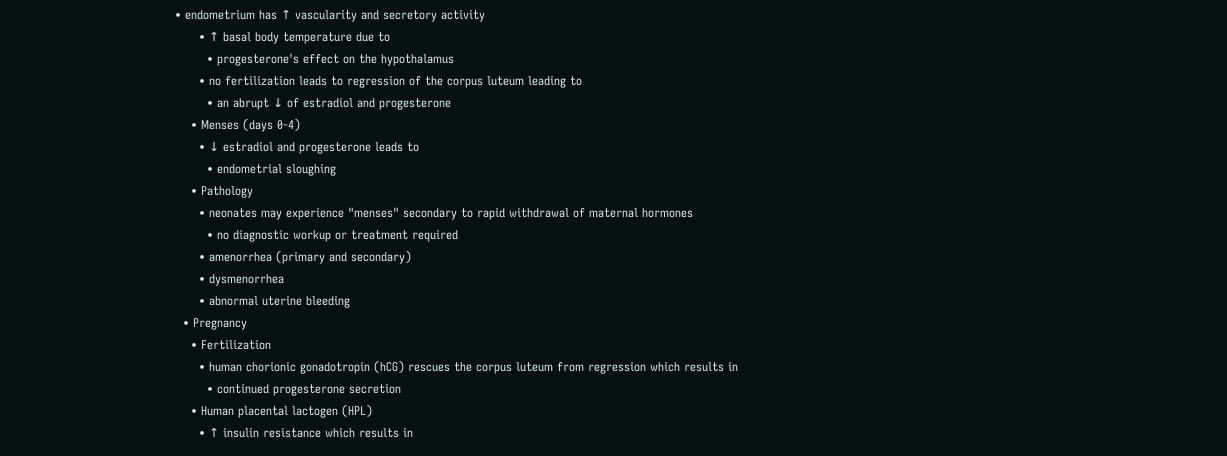• endometrium has ↑ vascularity and secretory activity
      • ↑ basal body temperature due to
        • progesterone's effect on the hypothalamus
      • no fertilization leads to regression of the corpus luteum leading to
        • an abrupt ↓ of estradiol and progesterone
    • Menses (days 0-4)
      • ↓ estradiol and progesterone leads to
        • endometrial sloughing
    • Pathology
      • neonates may experience "menses" secondary to rapid withdrawal of maternal hormones
        • no diagnostic workup or treatment required
      • amenorrhea (primary and secondary)
      • dysmenorrhea
      • abnormal uterine bleeding
  • Pregnancy
    • Fertilization
      • human chorionic gonadotropin (hCG) rescues the corpus luteum from regression which results in
        • continued progesterone secretion
    • Human placental lactogen (HPL)
      • ↑ insulin resistance which results in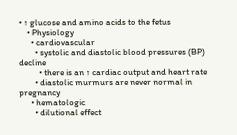• ↑ glucose and amino acids to the fetus
    • Physiology
      • cardiovascular
        • systolic and diastolic blood pressures (BP) decline
          • there is an ↑ cardiac output and heart rate
        • diastolic murmurs are never normal in pregnancy
      • hematologic
        • dilutional effect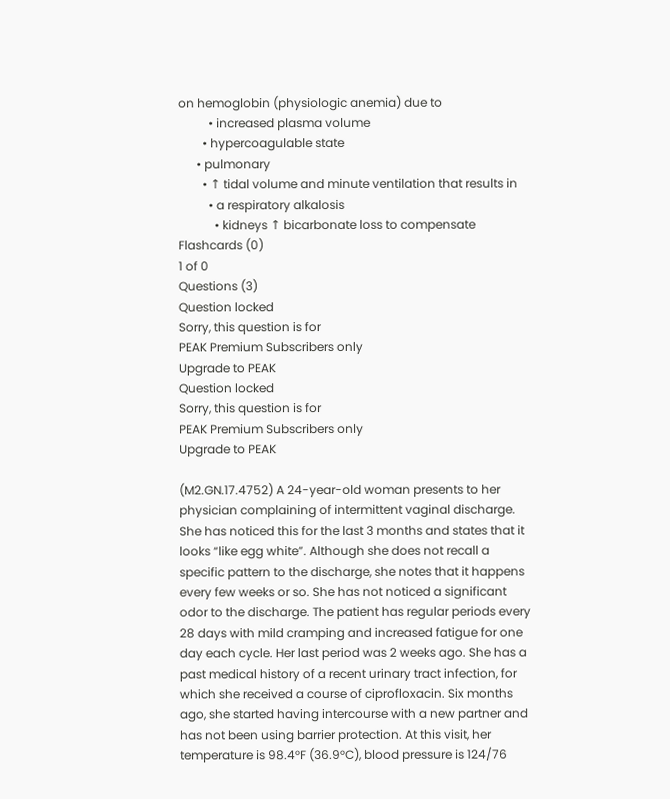on hemoglobin (physiologic anemia) due to
          • increased plasma volume
        • hypercoagulable state
      • pulmonary
        • ↑ tidal volume and minute ventilation that results in
          • a respiratory alkalosis
            • kidneys ↑ bicarbonate loss to compensate
Flashcards (0)
1 of 0
Questions (3)
Question locked
Sorry, this question is for
PEAK Premium Subscribers only
Upgrade to PEAK
Question locked
Sorry, this question is for
PEAK Premium Subscribers only
Upgrade to PEAK

(M2.GN.17.4752) A 24-year-old woman presents to her physician complaining of intermittent vaginal discharge. She has noticed this for the last 3 months and states that it looks “like egg white”. Although she does not recall a specific pattern to the discharge, she notes that it happens every few weeks or so. She has not noticed a significant odor to the discharge. The patient has regular periods every 28 days with mild cramping and increased fatigue for one day each cycle. Her last period was 2 weeks ago. She has a past medical history of a recent urinary tract infection, for which she received a course of ciprofloxacin. Six months ago, she started having intercourse with a new partner and has not been using barrier protection. At this visit, her temperature is 98.4°F (36.9°C), blood pressure is 124/76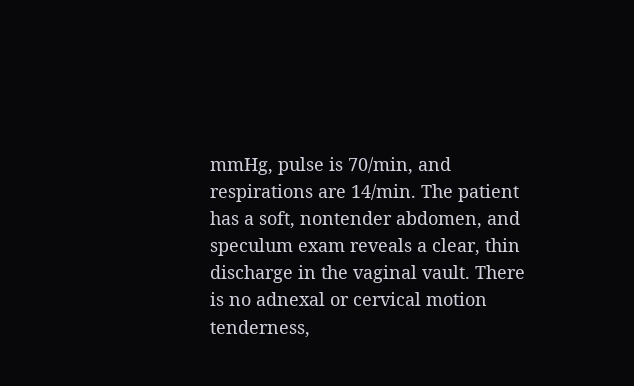mmHg, pulse is 70/min, and respirations are 14/min. The patient has a soft, nontender abdomen, and speculum exam reveals a clear, thin discharge in the vaginal vault. There is no adnexal or cervical motion tenderness,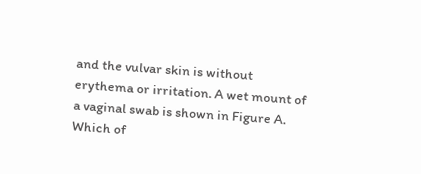and the vulvar skin is without erythema or irritation. A wet mount of a vaginal swab is shown in Figure A. Which of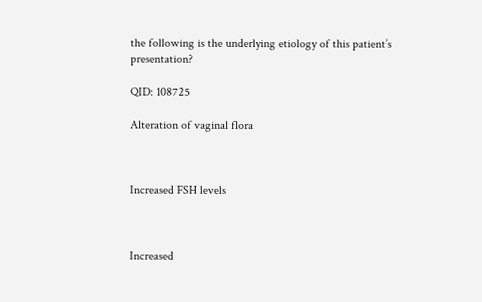the following is the underlying etiology of this patient’s presentation?

QID: 108725

Alteration of vaginal flora



Increased FSH levels



Increased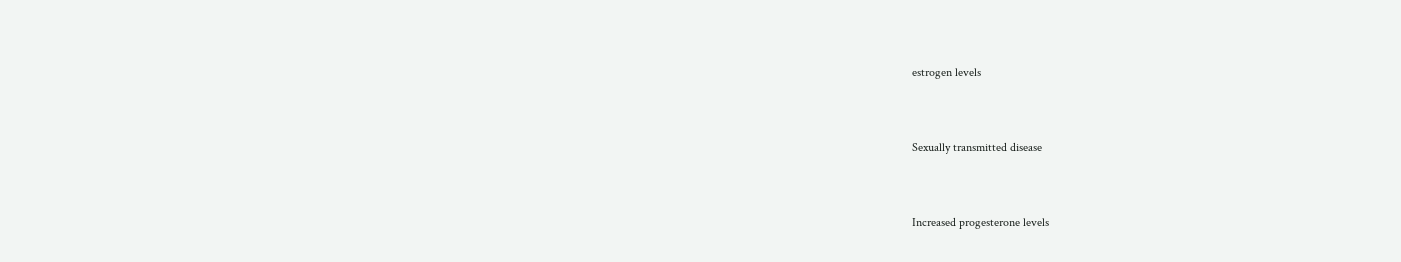estrogen levels



Sexually transmitted disease



Increased progesterone levels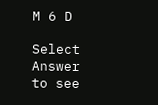M 6 D

Select Answer to see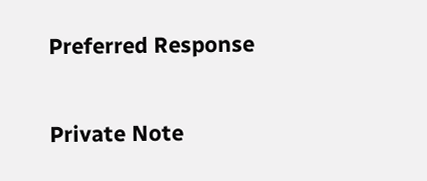Preferred Response

Private Note